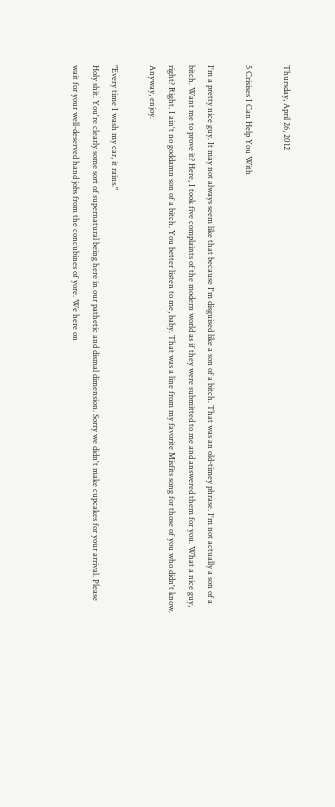Thursday, April 26, 2012

5 Crisises I Can Help You With

I'm a pretty nice guy. It may not always seem like that because I'm disguised like a son of a bitch. That was an old-timey phrase. I'm not actually a son of a bitch. Want me to prove it? Here, I took five complaints of the modern world as if they were submitted to me and answered them for you. What a nice guy, right? Right. I ain't no goddamn son of a bitch. You better listen to me, baby. That was a line from my favorite Misfits song for those of you who didn't know. Anyway, enjoy.

"Every time I wash my car, it rains."
Holy shit. You're clearly some sort of supernatural being here in our pathetic and dismal dimension. Sorry we didn't make cupcakes for your arrival. Please wait for your well-deserved hand jobs from the concubines of yore. We here on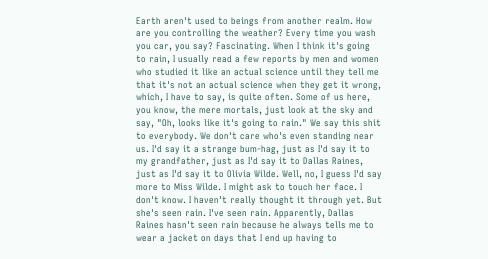Earth aren't used to beings from another realm. How are you controlling the weather? Every time you wash you car, you say? Fascinating. When I think it's going to rain, I usually read a few reports by men and women who studied it like an actual science until they tell me that it's not an actual science when they get it wrong, which, I have to say, is quite often. Some of us here, you know, the mere mortals, just look at the sky and say, "Oh, looks like it's going to rain." We say this shit to everybody. We don't care who's even standing near us. I'd say it a strange bum-hag, just as I'd say it to my grandfather, just as I'd say it to Dallas Raines, just as I'd say it to Olivia Wilde. Well, no, I guess I'd say more to Miss Wilde. I might ask to touch her face. I don't know. I haven't really thought it through yet. But she's seen rain. I've seen rain. Apparently, Dallas Raines hasn't seen rain because he always tells me to wear a jacket on days that I end up having to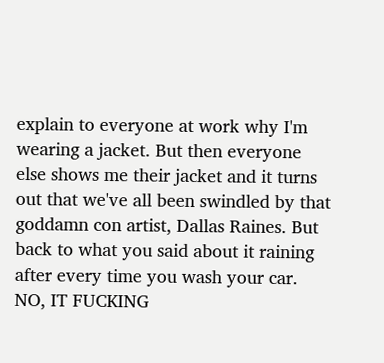explain to everyone at work why I'm wearing a jacket. But then everyone else shows me their jacket and it turns out that we've all been swindled by that goddamn con artist, Dallas Raines. But back to what you said about it raining after every time you wash your car. NO, IT FUCKING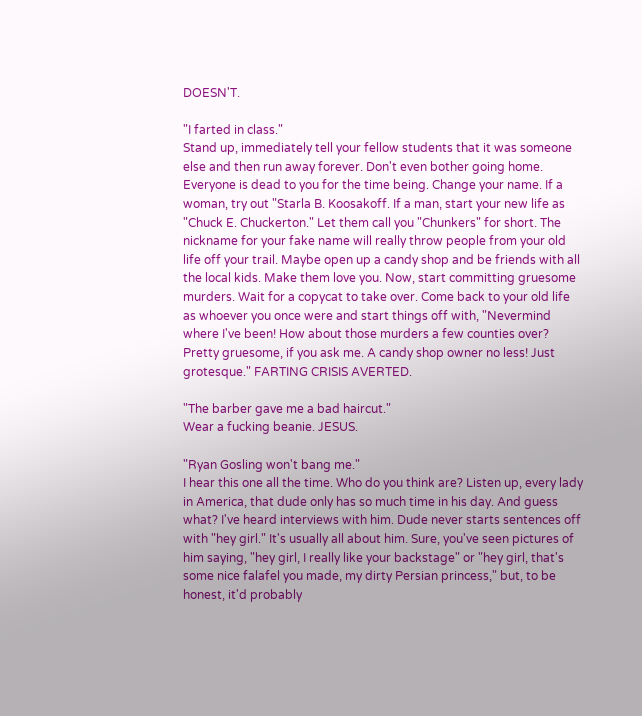DOESN'T.

"I farted in class."
Stand up, immediately tell your fellow students that it was someone else and then run away forever. Don't even bother going home. Everyone is dead to you for the time being. Change your name. If a woman, try out "Starla B. Koosakoff. If a man, start your new life as "Chuck E. Chuckerton." Let them call you "Chunkers" for short. The nickname for your fake name will really throw people from your old life off your trail. Maybe open up a candy shop and be friends with all the local kids. Make them love you. Now, start committing gruesome murders. Wait for a copycat to take over. Come back to your old life as whoever you once were and start things off with, "Nevermind where I've been! How about those murders a few counties over? Pretty gruesome, if you ask me. A candy shop owner no less! Just grotesque." FARTING CRISIS AVERTED.

"The barber gave me a bad haircut."
Wear a fucking beanie. JESUS.

"Ryan Gosling won't bang me."
I hear this one all the time. Who do you think are? Listen up, every lady in America, that dude only has so much time in his day. And guess what? I've heard interviews with him. Dude never starts sentences off with "hey girl." It's usually all about him. Sure, you've seen pictures of him saying, "hey girl, I really like your backstage" or "hey girl, that's some nice falafel you made, my dirty Persian princess," but, to be honest, it'd probably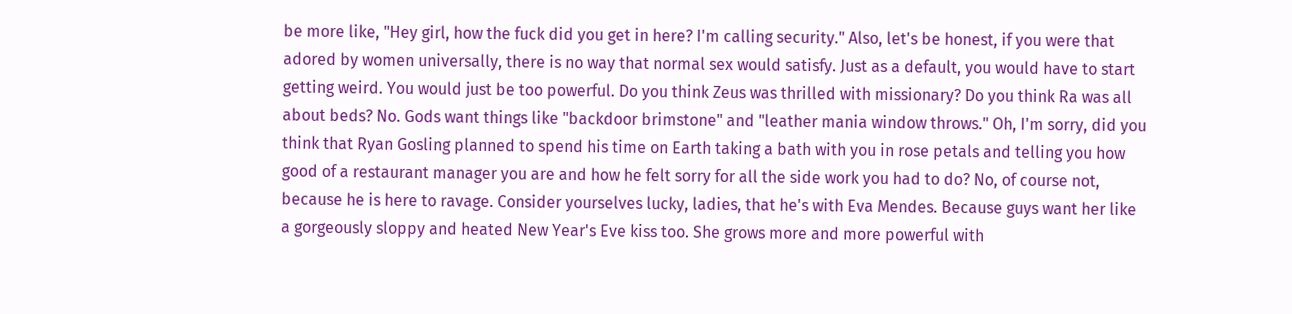be more like, "Hey girl, how the fuck did you get in here? I'm calling security." Also, let's be honest, if you were that adored by women universally, there is no way that normal sex would satisfy. Just as a default, you would have to start getting weird. You would just be too powerful. Do you think Zeus was thrilled with missionary? Do you think Ra was all about beds? No. Gods want things like "backdoor brimstone" and "leather mania window throws." Oh, I'm sorry, did you think that Ryan Gosling planned to spend his time on Earth taking a bath with you in rose petals and telling you how good of a restaurant manager you are and how he felt sorry for all the side work you had to do? No, of course not, because he is here to ravage. Consider yourselves lucky, ladies, that he's with Eva Mendes. Because guys want her like a gorgeously sloppy and heated New Year's Eve kiss too. She grows more and more powerful with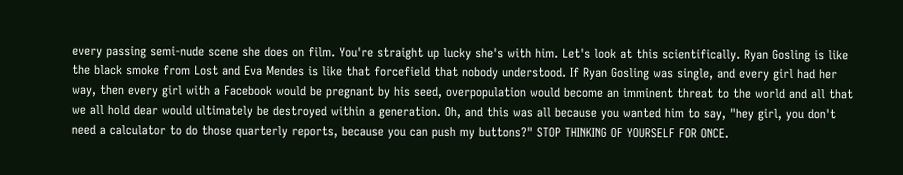every passing semi-nude scene she does on film. You're straight up lucky she's with him. Let's look at this scientifically. Ryan Gosling is like the black smoke from Lost and Eva Mendes is like that forcefield that nobody understood. If Ryan Gosling was single, and every girl had her way, then every girl with a Facebook would be pregnant by his seed, overpopulation would become an imminent threat to the world and all that we all hold dear would ultimately be destroyed within a generation. Oh, and this was all because you wanted him to say, "hey girl, you don't need a calculator to do those quarterly reports, because you can push my buttons?" STOP THINKING OF YOURSELF FOR ONCE.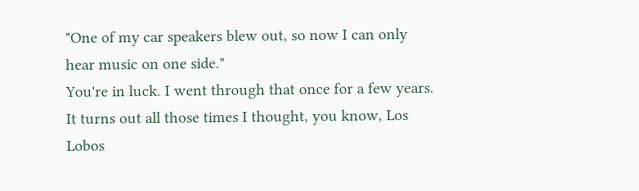"One of my car speakers blew out, so now I can only hear music on one side."
You're in luck. I went through that once for a few years. It turns out all those times I thought, you know, Los Lobos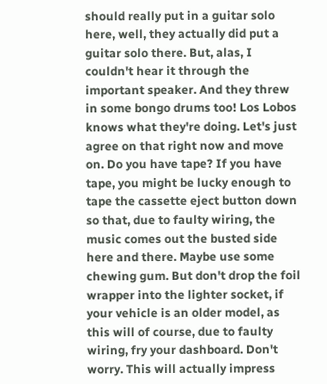should really put in a guitar solo here, well, they actually did put a guitar solo there. But, alas, I couldn't hear it through the important speaker. And they threw in some bongo drums too! Los Lobos knows what they're doing. Let's just agree on that right now and move on. Do you have tape? If you have tape, you might be lucky enough to tape the cassette eject button down so that, due to faulty wiring, the music comes out the busted side here and there. Maybe use some chewing gum. But don't drop the foil wrapper into the lighter socket, if your vehicle is an older model, as this will of course, due to faulty wiring, fry your dashboard. Don't worry. This will actually impress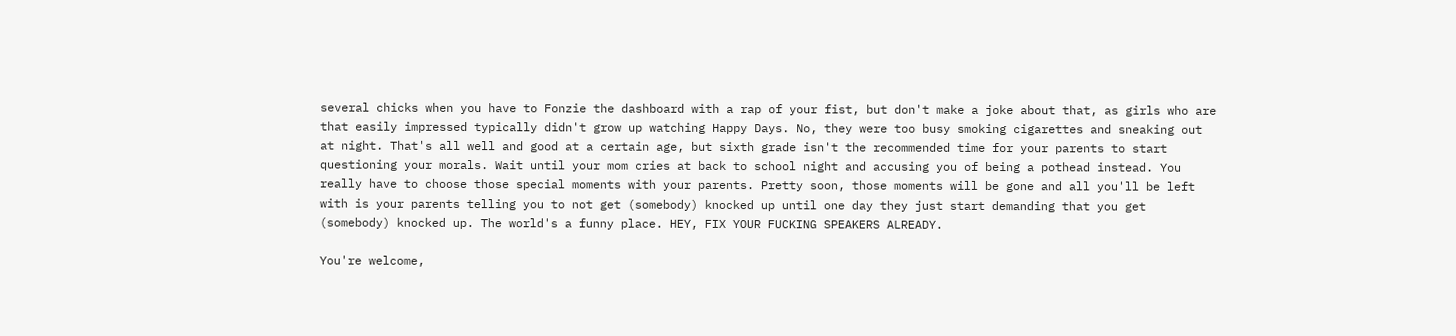several chicks when you have to Fonzie the dashboard with a rap of your fist, but don't make a joke about that, as girls who are that easily impressed typically didn't grow up watching Happy Days. No, they were too busy smoking cigarettes and sneaking out at night. That's all well and good at a certain age, but sixth grade isn't the recommended time for your parents to start questioning your morals. Wait until your mom cries at back to school night and accusing you of being a pothead instead. You really have to choose those special moments with your parents. Pretty soon, those moments will be gone and all you'll be left with is your parents telling you to not get (somebody) knocked up until one day they just start demanding that you get (somebody) knocked up. The world's a funny place. HEY, FIX YOUR FUCKING SPEAKERS ALREADY.

You're welcome,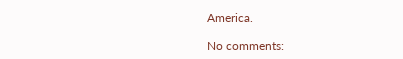America.

No comments: